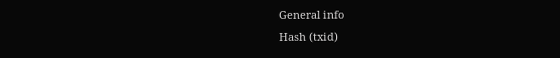General info
Hash (txid)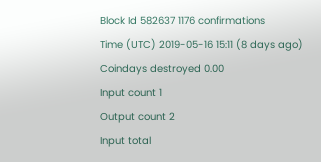Block Id 582637 1176 confirmations
Time (UTC) 2019-05-16 15:11 (8 days ago)
Coindays destroyed 0.00
Input count 1
Output count 2
Input total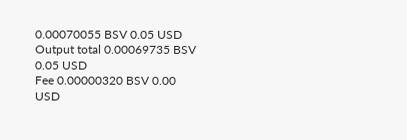0.00070055 BSV 0.05 USD
Output total 0.00069735 BSV 0.05 USD
Fee 0.00000320 BSV 0.00 USD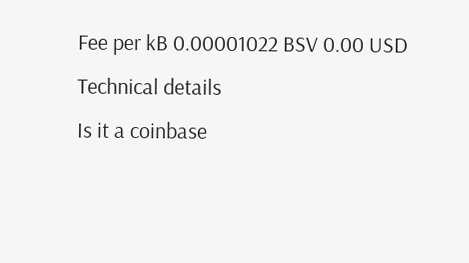Fee per kB 0.00001022 BSV 0.00 USD
Technical details
Is it a coinbase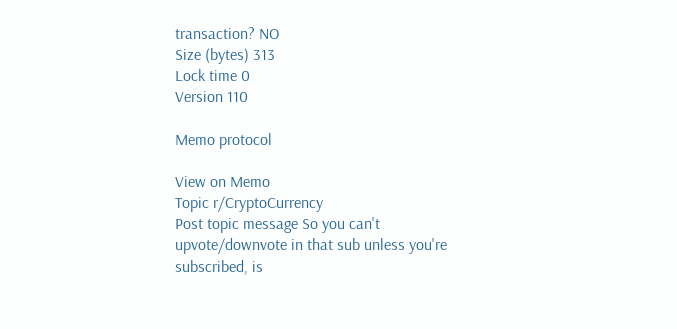transaction? NO
Size (bytes) 313
Lock time 0
Version 110

Memo protocol

View on Memo
Topic r/CryptoCurrency
Post topic message So you can't upvote/downvote in that sub unless you're subscribed, is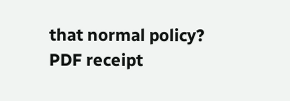that normal policy?
PDF receipt